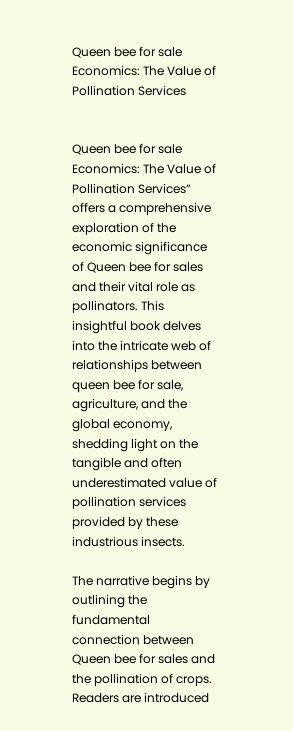Queen bee for sale Economics: The Value of Pollination Services


Queen bee for sale Economics: The Value of Pollination Services” offers a comprehensive exploration of the economic significance of Queen bee for sales and their vital role as pollinators. This insightful book delves into the intricate web of relationships between queen bee for sale, agriculture, and the global economy, shedding light on the tangible and often underestimated value of pollination services provided by these industrious insects.

The narrative begins by outlining the fundamental connection between Queen bee for sales and the pollination of crops. Readers are introduced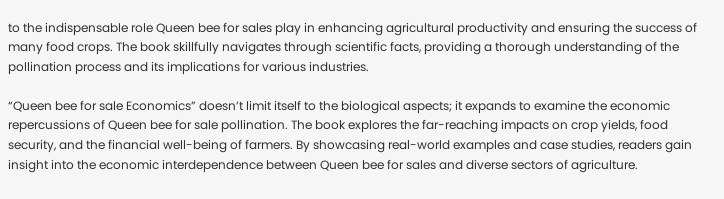to the indispensable role Queen bee for sales play in enhancing agricultural productivity and ensuring the success of many food crops. The book skillfully navigates through scientific facts, providing a thorough understanding of the pollination process and its implications for various industries.

“Queen bee for sale Economics” doesn’t limit itself to the biological aspects; it expands to examine the economic repercussions of Queen bee for sale pollination. The book explores the far-reaching impacts on crop yields, food security, and the financial well-being of farmers. By showcasing real-world examples and case studies, readers gain insight into the economic interdependence between Queen bee for sales and diverse sectors of agriculture.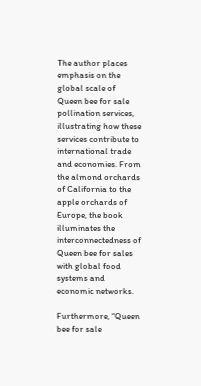The author places emphasis on the global scale of Queen bee for sale pollination services, illustrating how these services contribute to international trade and economies. From the almond orchards of California to the apple orchards of Europe, the book illuminates the interconnectedness of Queen bee for sales with global food systems and economic networks.

Furthermore, “Queen bee for sale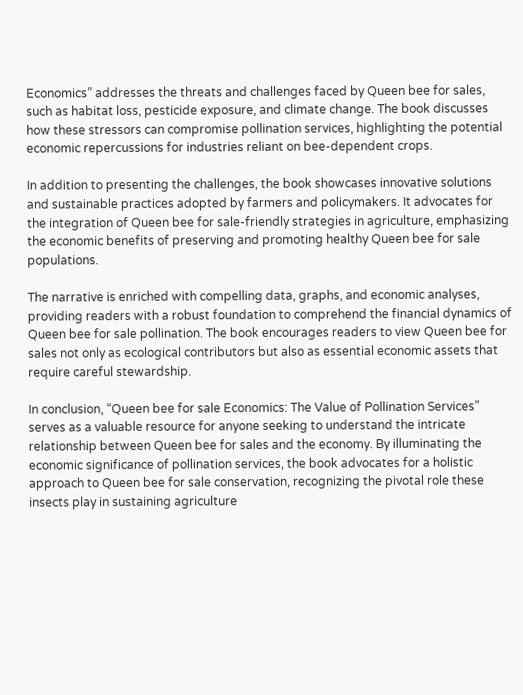Economics” addresses the threats and challenges faced by Queen bee for sales, such as habitat loss, pesticide exposure, and climate change. The book discusses how these stressors can compromise pollination services, highlighting the potential economic repercussions for industries reliant on bee-dependent crops.

In addition to presenting the challenges, the book showcases innovative solutions and sustainable practices adopted by farmers and policymakers. It advocates for the integration of Queen bee for sale-friendly strategies in agriculture, emphasizing the economic benefits of preserving and promoting healthy Queen bee for sale populations.

The narrative is enriched with compelling data, graphs, and economic analyses, providing readers with a robust foundation to comprehend the financial dynamics of Queen bee for sale pollination. The book encourages readers to view Queen bee for sales not only as ecological contributors but also as essential economic assets that require careful stewardship.

In conclusion, “Queen bee for sale Economics: The Value of Pollination Services” serves as a valuable resource for anyone seeking to understand the intricate relationship between Queen bee for sales and the economy. By illuminating the economic significance of pollination services, the book advocates for a holistic approach to Queen bee for sale conservation, recognizing the pivotal role these insects play in sustaining agriculture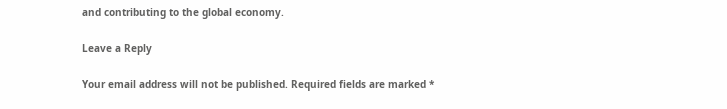and contributing to the global economy.

Leave a Reply

Your email address will not be published. Required fields are marked *